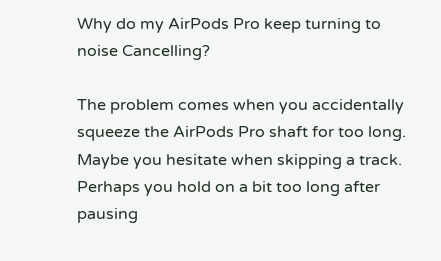Why do my AirPods Pro keep turning to noise Cancelling?

The problem comes when you accidentally squeeze the AirPods Pro shaft for too long. Maybe you hesitate when skipping a track. Perhaps you hold on a bit too long after pausing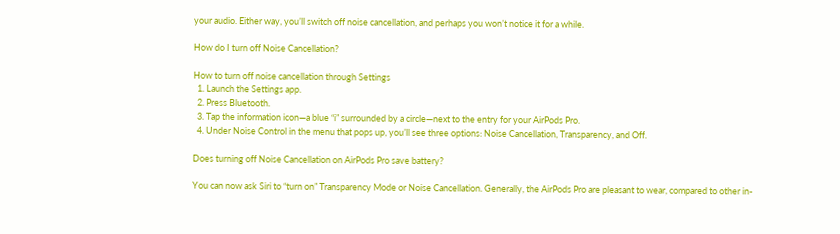your audio. Either way, you’ll switch off noise cancellation, and perhaps you won’t notice it for a while.

How do I turn off Noise Cancellation?

How to turn off noise cancellation through Settings
  1. Launch the Settings app.
  2. Press Bluetooth.
  3. Tap the information icon—a blue “i” surrounded by a circle—next to the entry for your AirPods Pro.
  4. Under Noise Control in the menu that pops up, you’ll see three options: Noise Cancellation, Transparency, and Off.

Does turning off Noise Cancellation on AirPods Pro save battery?

You can now ask Siri to “turn on” Transparency Mode or Noise Cancellation. Generally, the AirPods Pro are pleasant to wear, compared to other in-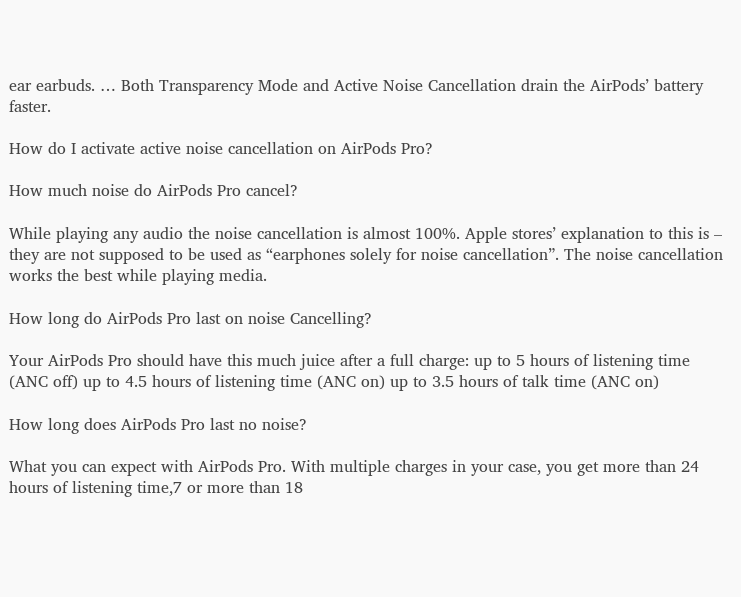ear earbuds. … Both Transparency Mode and Active Noise Cancellation drain the AirPods’ battery faster.

How do I activate active noise cancellation on AirPods Pro?

How much noise do AirPods Pro cancel?

While playing any audio the noise cancellation is almost 100%. Apple stores’ explanation to this is – they are not supposed to be used as “earphones solely for noise cancellation”. The noise cancellation works the best while playing media.

How long do AirPods Pro last on noise Cancelling?

Your AirPods Pro should have this much juice after a full charge: up to 5 hours of listening time (ANC off) up to 4.5 hours of listening time (ANC on) up to 3.5 hours of talk time (ANC on)

How long does AirPods Pro last no noise?

What you can expect with AirPods Pro. With multiple charges in your case, you get more than 24 hours of listening time,7 or more than 18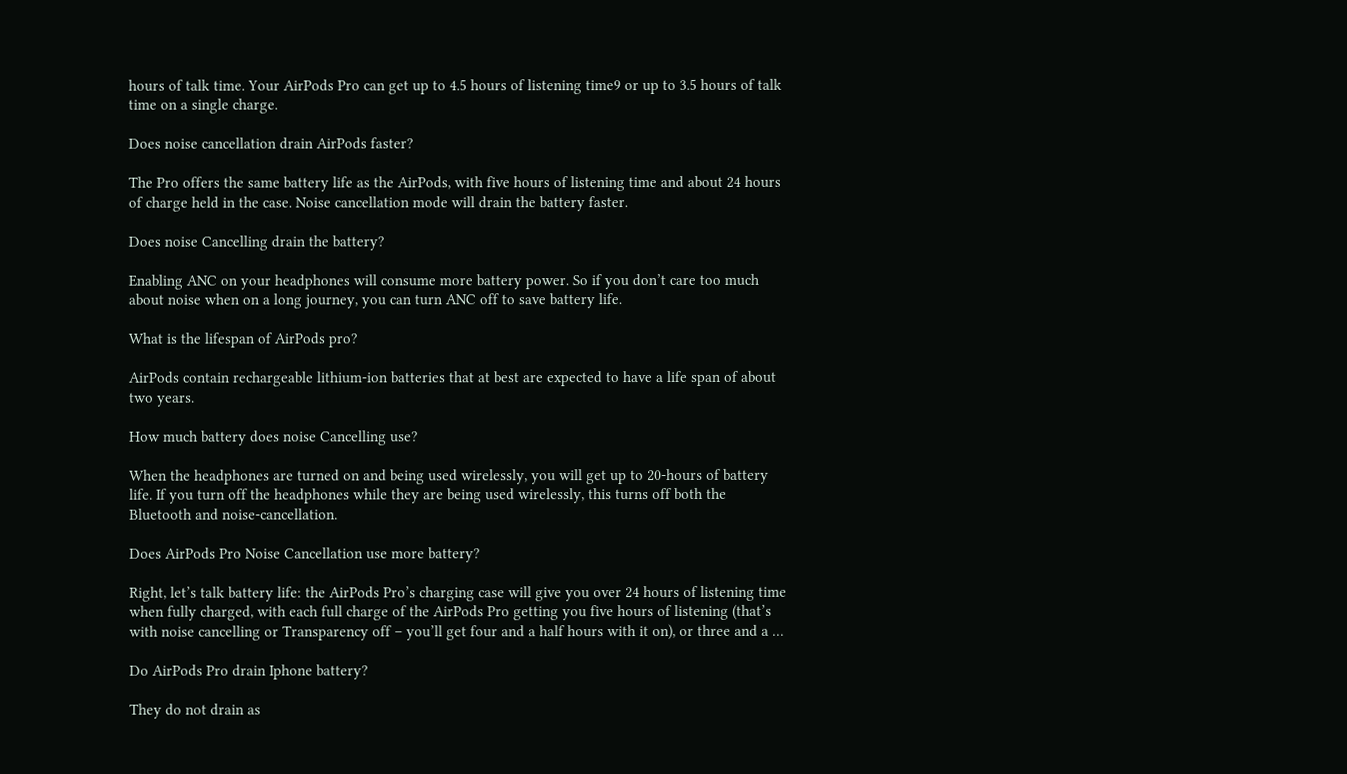hours of talk time. Your AirPods Pro can get up to 4.5 hours of listening time9 or up to 3.5 hours of talk time on a single charge.

Does noise cancellation drain AirPods faster?

The Pro offers the same battery life as the AirPods, with five hours of listening time and about 24 hours of charge held in the case. Noise cancellation mode will drain the battery faster.

Does noise Cancelling drain the battery?

Enabling ANC on your headphones will consume more battery power. So if you don’t care too much about noise when on a long journey, you can turn ANC off to save battery life.

What is the lifespan of AirPods pro?

AirPods contain rechargeable lithium-ion batteries that at best are expected to have a life span of about two years.

How much battery does noise Cancelling use?

When the headphones are turned on and being used wirelessly, you will get up to 20-hours of battery life. If you turn off the headphones while they are being used wirelessly, this turns off both the Bluetooth and noise-cancellation.

Does AirPods Pro Noise Cancellation use more battery?

Right, let’s talk battery life: the AirPods Pro’s charging case will give you over 24 hours of listening time when fully charged, with each full charge of the AirPods Pro getting you five hours of listening (that’s with noise cancelling or Transparency off – you’ll get four and a half hours with it on), or three and a …

Do AirPods Pro drain Iphone battery?

They do not drain as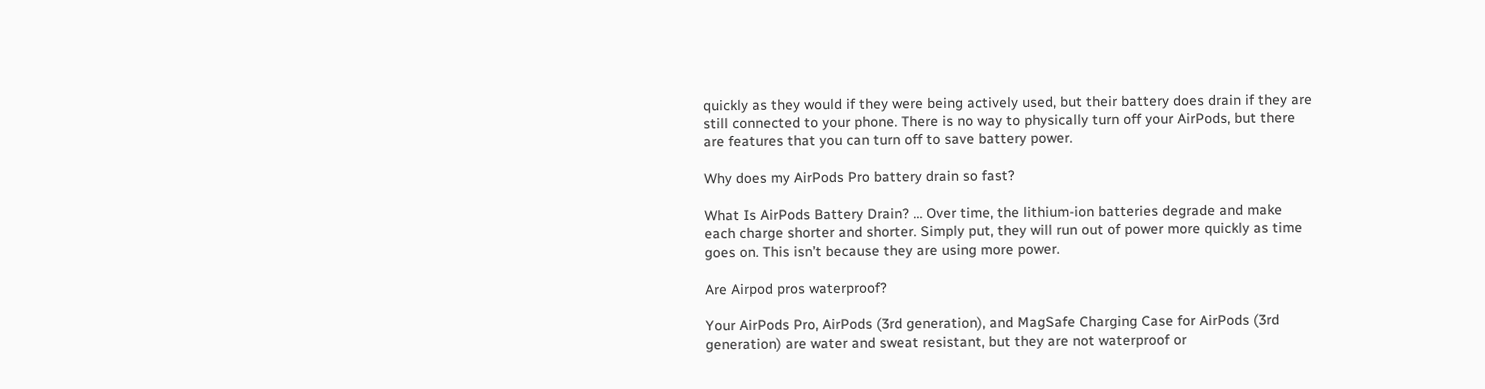quickly as they would if they were being actively used, but their battery does drain if they are still connected to your phone. There is no way to physically turn off your AirPods, but there are features that you can turn off to save battery power.

Why does my AirPods Pro battery drain so fast?

What Is AirPods Battery Drain? … Over time, the lithium-ion batteries degrade and make each charge shorter and shorter. Simply put, they will run out of power more quickly as time goes on. This isn’t because they are using more power.

Are Airpod pros waterproof?

Your AirPods Pro, AirPods (3rd generation), and MagSafe Charging Case for AirPods (3rd generation) are water and sweat resistant, but they are not waterproof or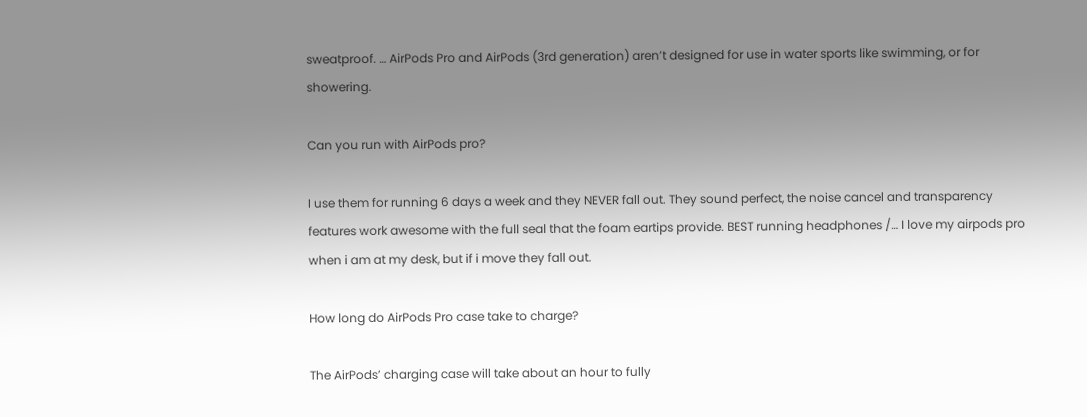sweatproof. … AirPods Pro and AirPods (3rd generation) aren’t designed for use in water sports like swimming, or for showering.

Can you run with AirPods pro?

I use them for running 6 days a week and they NEVER fall out. They sound perfect, the noise cancel and transparency features work awesome with the full seal that the foam eartips provide. BEST running headphones /… I love my airpods pro when i am at my desk, but if i move they fall out.

How long do AirPods Pro case take to charge?

The AirPods’ charging case will take about an hour to fully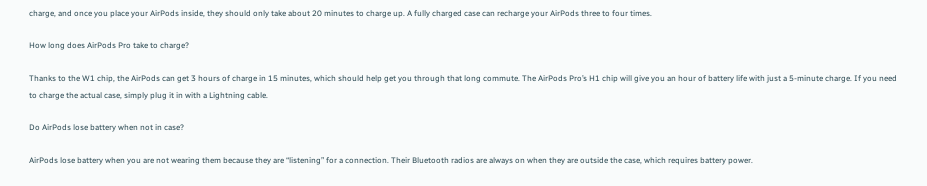charge, and once you place your AirPods inside, they should only take about 20 minutes to charge up. A fully charged case can recharge your AirPods three to four times.

How long does AirPods Pro take to charge?

Thanks to the W1 chip, the AirPods can get 3 hours of charge in 15 minutes, which should help get you through that long commute. The AirPods Pro’s H1 chip will give you an hour of battery life with just a 5-minute charge. If you need to charge the actual case, simply plug it in with a Lightning cable.

Do AirPods lose battery when not in case?

AirPods lose battery when you are not wearing them because they are “listening” for a connection. Their Bluetooth radios are always on when they are outside the case, which requires battery power.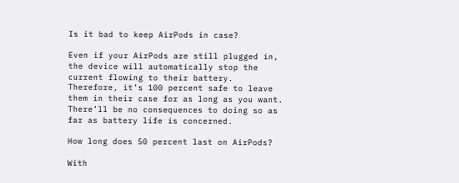Is it bad to keep AirPods in case?

Even if your AirPods are still plugged in, the device will automatically stop the current flowing to their battery. Therefore, it’s 100 percent safe to leave them in their case for as long as you want. There’ll be no consequences to doing so as far as battery life is concerned.

How long does 50 percent last on AirPods?

With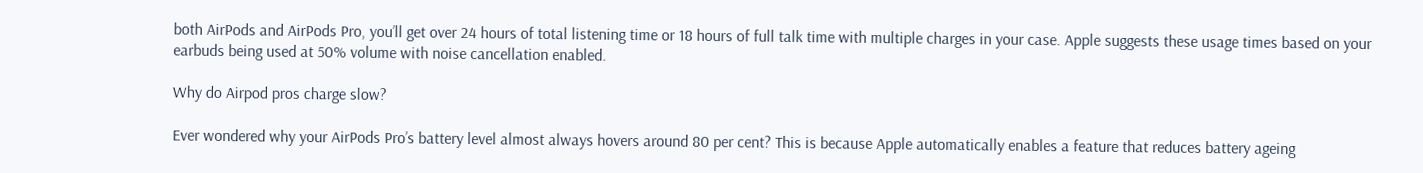both AirPods and AirPods Pro, you’ll get over 24 hours of total listening time or 18 hours of full talk time with multiple charges in your case. Apple suggests these usage times based on your earbuds being used at 50% volume with noise cancellation enabled.

Why do Airpod pros charge slow?

Ever wondered why your AirPods Pro’s battery level almost always hovers around 80 per cent? This is because Apple automatically enables a feature that reduces battery ageing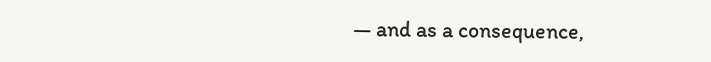— and as a consequence,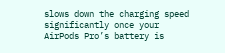slows down the charging speed significantly once your AirPods Pro’s battery is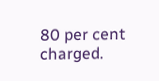80 per cent charged.